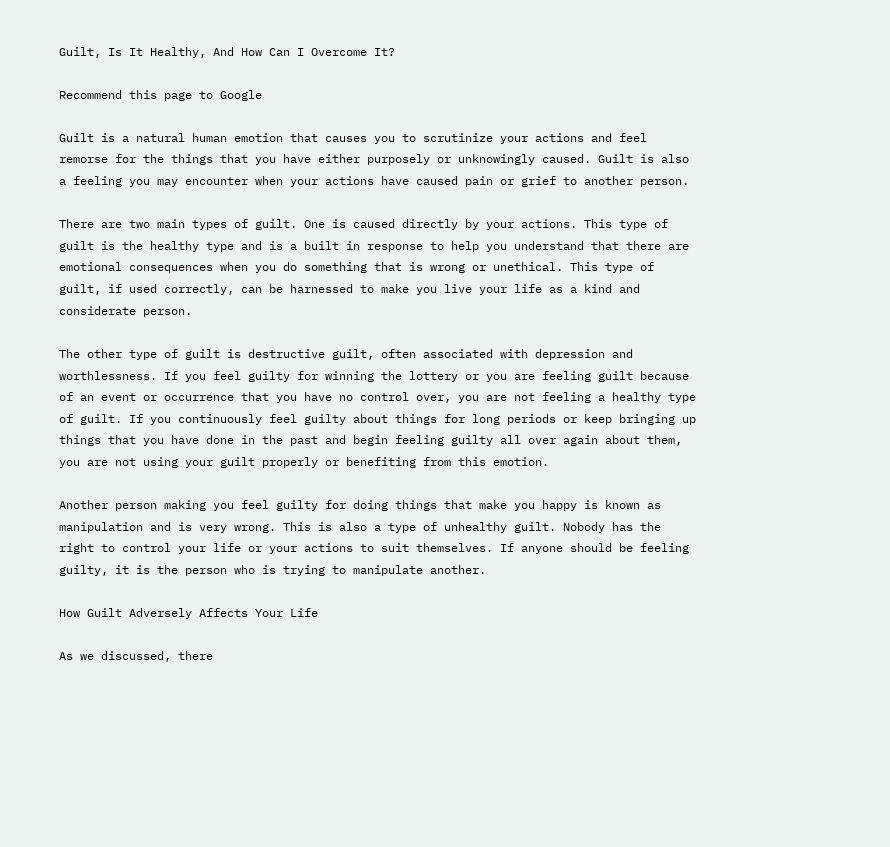Guilt, Is It Healthy, And How Can I Overcome It?

Recommend this page to Google

Guilt is a natural human emotion that causes you to scrutinize your actions and feel remorse for the things that you have either purposely or unknowingly caused. Guilt is also a feeling you may encounter when your actions have caused pain or grief to another person.

There are two main types of guilt. One is caused directly by your actions. This type of guilt is the healthy type and is a built in response to help you understand that there are emotional consequences when you do something that is wrong or unethical. This type of guilt, if used correctly, can be harnessed to make you live your life as a kind and considerate person.

The other type of guilt is destructive guilt, often associated with depression and worthlessness. If you feel guilty for winning the lottery or you are feeling guilt because of an event or occurrence that you have no control over, you are not feeling a healthy type of guilt. If you continuously feel guilty about things for long periods or keep bringing up things that you have done in the past and begin feeling guilty all over again about them, you are not using your guilt properly or benefiting from this emotion.

Another person making you feel guilty for doing things that make you happy is known as manipulation and is very wrong. This is also a type of unhealthy guilt. Nobody has the right to control your life or your actions to suit themselves. If anyone should be feeling guilty, it is the person who is trying to manipulate another.

How Guilt Adversely Affects Your Life

As we discussed, there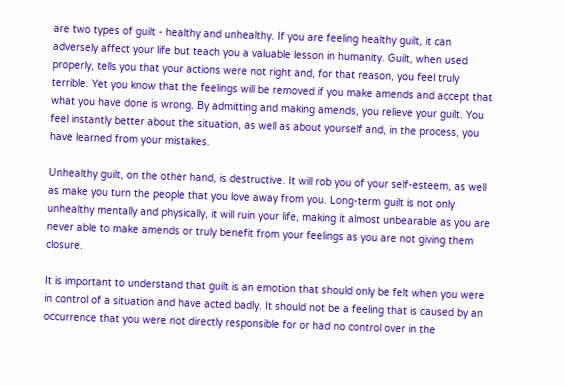are two types of guilt - healthy and unhealthy. If you are feeling healthy guilt, it can adversely affect your life but teach you a valuable lesson in humanity. Guilt, when used properly, tells you that your actions were not right and, for that reason, you feel truly terrible. Yet you know that the feelings will be removed if you make amends and accept that what you have done is wrong. By admitting and making amends, you relieve your guilt. You feel instantly better about the situation, as well as about yourself and, in the process, you have learned from your mistakes.

Unhealthy guilt, on the other hand, is destructive. It will rob you of your self-esteem, as well as make you turn the people that you love away from you. Long-term guilt is not only unhealthy mentally and physically, it will ruin your life, making it almost unbearable as you are never able to make amends or truly benefit from your feelings as you are not giving them closure.

It is important to understand that guilt is an emotion that should only be felt when you were in control of a situation and have acted badly. It should not be a feeling that is caused by an occurrence that you were not directly responsible for or had no control over in the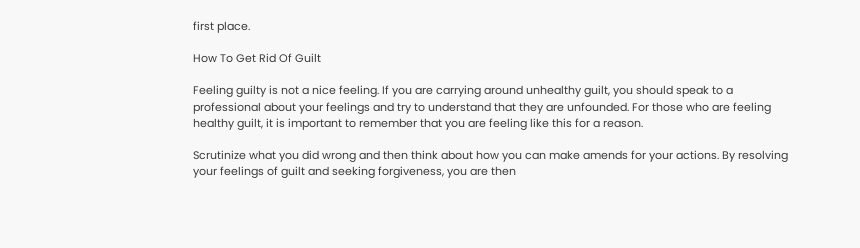first place.

How To Get Rid Of Guilt

Feeling guilty is not a nice feeling. If you are carrying around unhealthy guilt, you should speak to a professional about your feelings and try to understand that they are unfounded. For those who are feeling healthy guilt, it is important to remember that you are feeling like this for a reason.

Scrutinize what you did wrong and then think about how you can make amends for your actions. By resolving your feelings of guilt and seeking forgiveness, you are then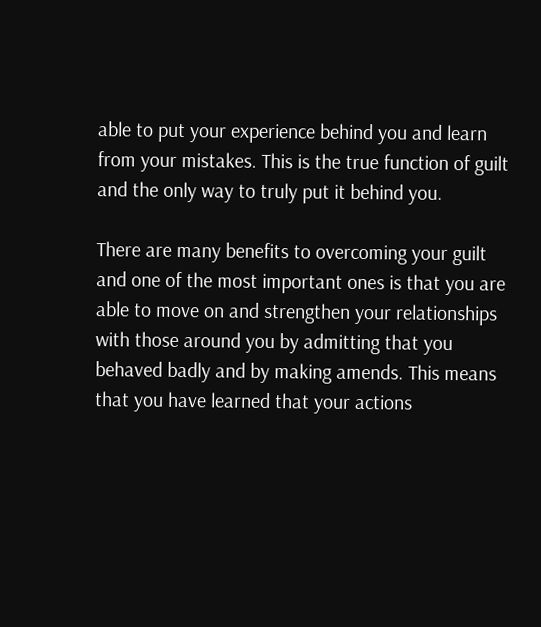able to put your experience behind you and learn from your mistakes. This is the true function of guilt and the only way to truly put it behind you.

There are many benefits to overcoming your guilt and one of the most important ones is that you are able to move on and strengthen your relationships with those around you by admitting that you behaved badly and by making amends. This means that you have learned that your actions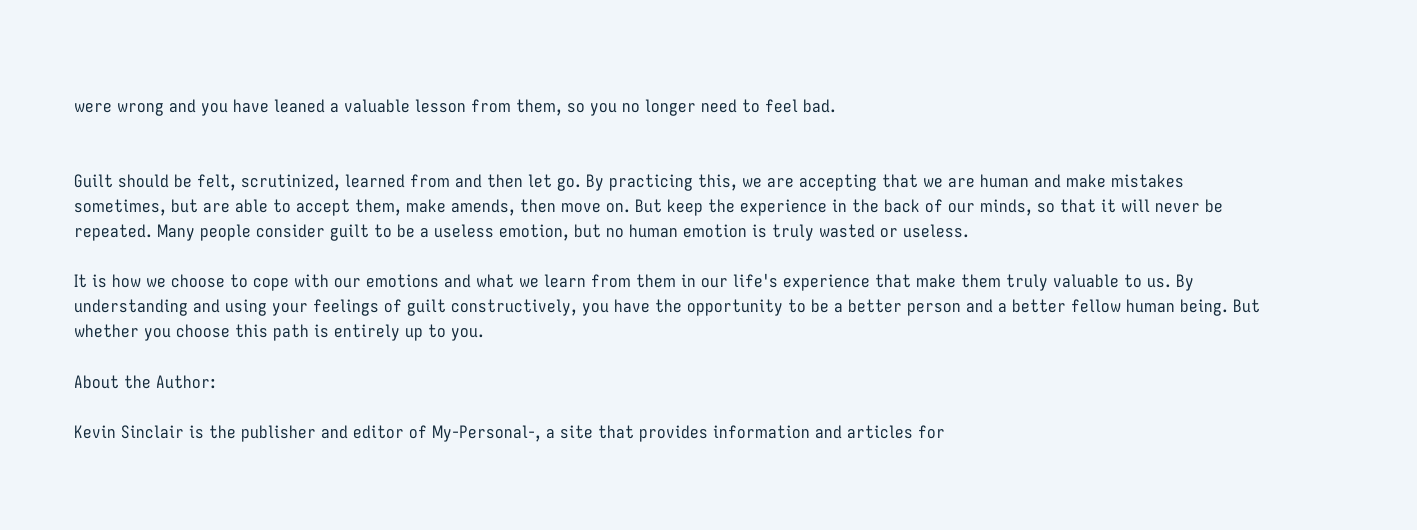were wrong and you have leaned a valuable lesson from them, so you no longer need to feel bad.


Guilt should be felt, scrutinized, learned from and then let go. By practicing this, we are accepting that we are human and make mistakes sometimes, but are able to accept them, make amends, then move on. But keep the experience in the back of our minds, so that it will never be repeated. Many people consider guilt to be a useless emotion, but no human emotion is truly wasted or useless.

It is how we choose to cope with our emotions and what we learn from them in our life's experience that make them truly valuable to us. By understanding and using your feelings of guilt constructively, you have the opportunity to be a better person and a better fellow human being. But whether you choose this path is entirely up to you.

About the Author:

Kevin Sinclair is the publisher and editor of My-Personal-, a site that provides information and articles for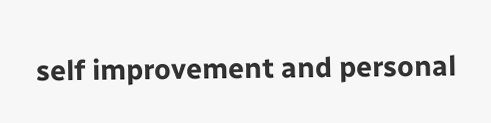self improvement and personal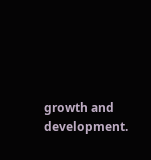growth and development.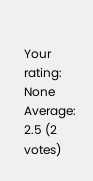Your rating: None Average: 2.5 (2 votes)